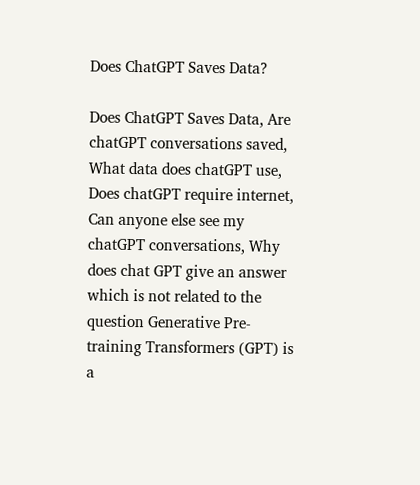Does ChatGPT Saves Data?

Does ChatGPT Saves Data, Are chatGPT conversations saved, What data does chatGPT use, Does chatGPT require internet, Can anyone else see my chatGPT conversations, Why does chat GPT give an answer which is not related to the question Generative Pre-training Transformers (GPT) is a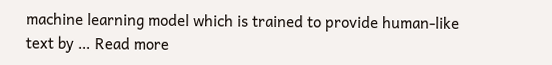machine learning model which is trained to provide human-like text by … Read more